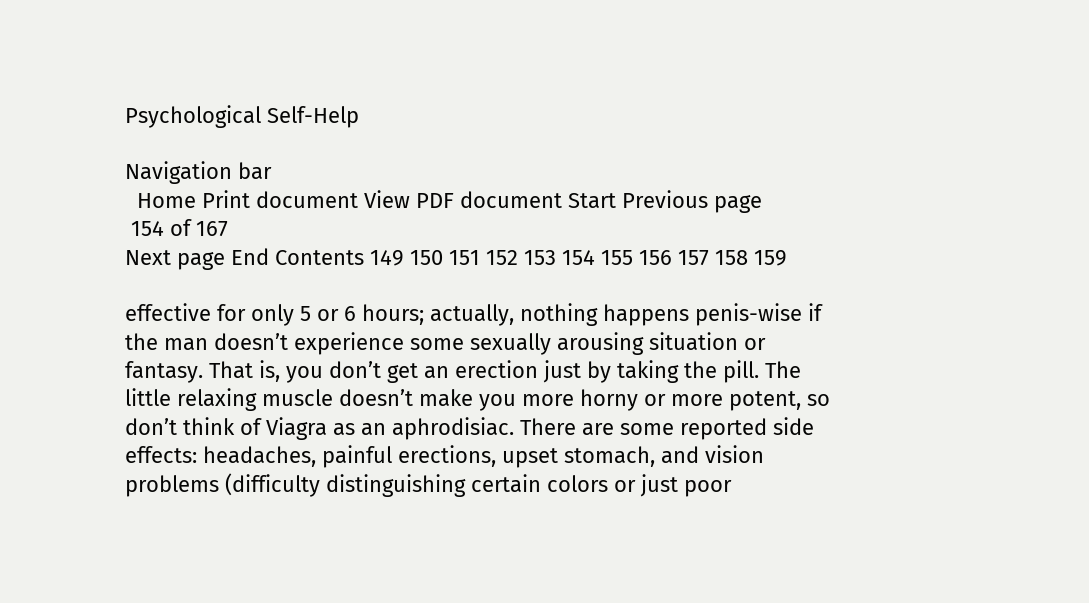Psychological Self-Help

Navigation bar
  Home Print document View PDF document Start Previous page
 154 of 167
Next page End Contents 149 150 151 152 153 154 155 156 157 158 159

effective for only 5 or 6 hours; actually, nothing happens penis-wise if
the man doesn’t experience some sexually arousing situation or
fantasy. That is, you don’t get an erection just by taking the pill. The
little relaxing muscle doesn’t make you more horny or more potent, so
don’t think of Viagra as an aphrodisiac. There are some reported side
effects: headaches, painful erections, upset stomach, and vision
problems (difficulty distinguishing certain colors or just poor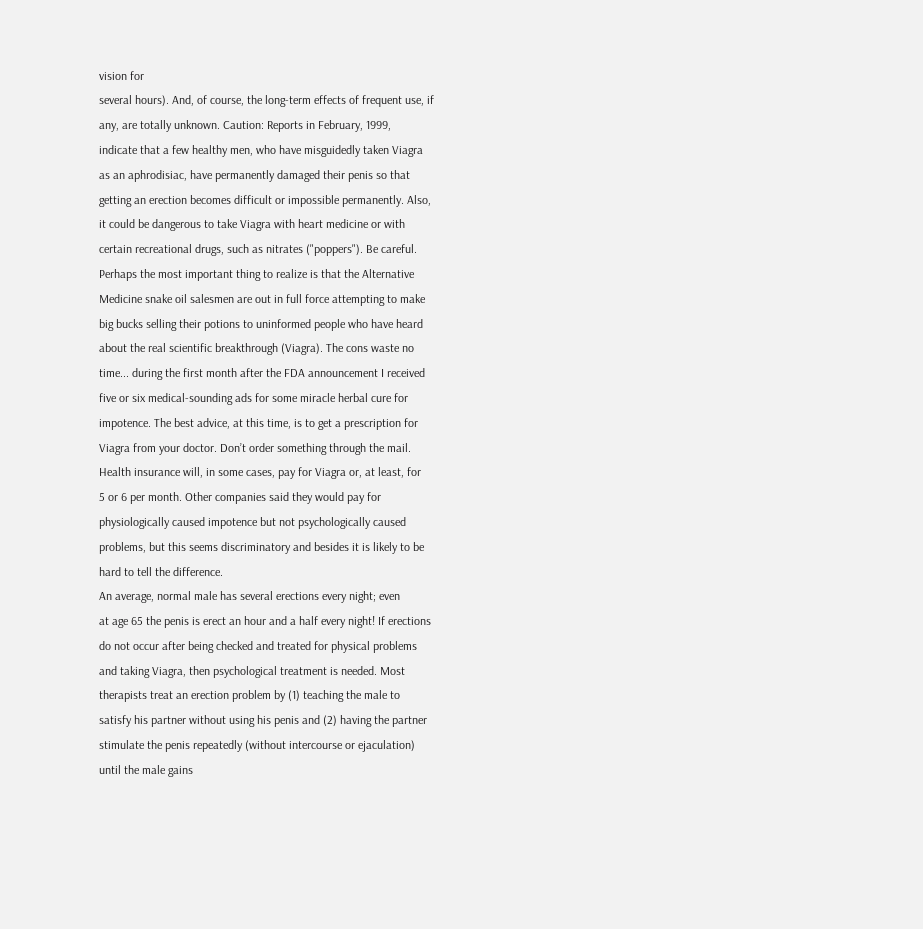vision for
several hours). And, of course, the long-term effects of frequent use, if
any, are totally unknown. Caution: Reports in February, 1999,
indicate that a few healthy men, who have misguidedly taken Viagra
as an aphrodisiac, have permanently damaged their penis so that
getting an erection becomes difficult or impossible permanently. Also,
it could be dangerous to take Viagra with heart medicine or with
certain recreational drugs, such as nitrates ("poppers"). Be careful.
Perhaps the most important thing to realize is that the Alternative
Medicine snake oil salesmen are out in full force attempting to make
big bucks selling their potions to uninformed people who have heard
about the real scientific breakthrough (Viagra). The cons waste no
time... during the first month after the FDA announcement I received
five or six medical-sounding ads for some miracle herbal cure for
impotence. The best advice, at this time, is to get a prescription for
Viagra from your doctor. Don’t order something through the mail.
Health insurance will, in some cases, pay for Viagra or, at least, for
5 or 6 per month. Other companies said they would pay for
physiologically caused impotence but not psychologically caused
problems, but this seems discriminatory and besides it is likely to be
hard to tell the difference.
An average, normal male has several erections every night; even
at age 65 the penis is erect an hour and a half every night! If erections
do not occur after being checked and treated for physical problems
and taking Viagra, then psychological treatment is needed. Most
therapists treat an erection problem by (1) teaching the male to
satisfy his partner without using his penis and (2) having the partner
stimulate the penis repeatedly (without intercourse or ejaculation)
until the male gains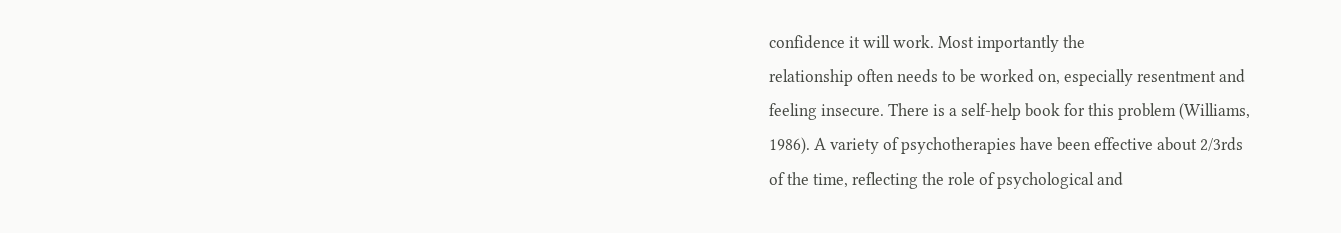confidence it will work. Most importantly the
relationship often needs to be worked on, especially resentment and
feeling insecure. There is a self-help book for this problem (Williams,
1986). A variety of psychotherapies have been effective about 2/3rds
of the time, reflecting the role of psychological and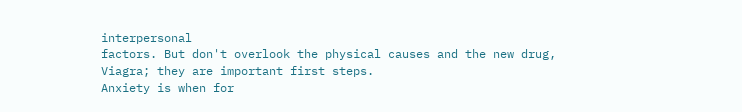interpersonal
factors. But don't overlook the physical causes and the new drug,
Viagra; they are important first steps.
Anxiety is when for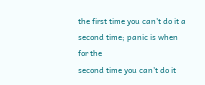the first time you can't do it a second time; panic is when for the
second time you can't do it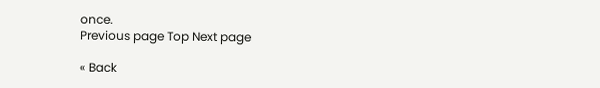once.
Previous page Top Next page

« Back